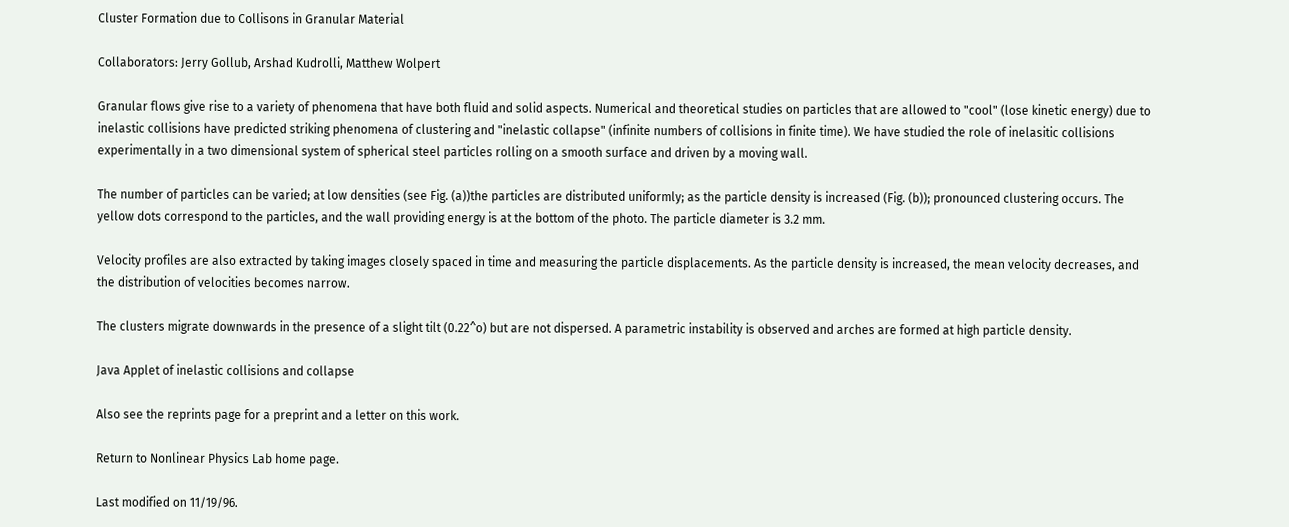Cluster Formation due to Collisons in Granular Material

Collaborators: Jerry Gollub, Arshad Kudrolli, Matthew Wolpert

Granular flows give rise to a variety of phenomena that have both fluid and solid aspects. Numerical and theoretical studies on particles that are allowed to "cool" (lose kinetic energy) due to inelastic collisions have predicted striking phenomena of clustering and "inelastic collapse" (infinite numbers of collisions in finite time). We have studied the role of inelasitic collisions experimentally in a two dimensional system of spherical steel particles rolling on a smooth surface and driven by a moving wall.

The number of particles can be varied; at low densities (see Fig. (a))the particles are distributed uniformly; as the particle density is increased (Fig. (b)); pronounced clustering occurs. The yellow dots correspond to the particles, and the wall providing energy is at the bottom of the photo. The particle diameter is 3.2 mm.

Velocity profiles are also extracted by taking images closely spaced in time and measuring the particle displacements. As the particle density is increased, the mean velocity decreases, and the distribution of velocities becomes narrow.

The clusters migrate downwards in the presence of a slight tilt (0.22^o) but are not dispersed. A parametric instability is observed and arches are formed at high particle density.

Java Applet of inelastic collisions and collapse

Also see the reprints page for a preprint and a letter on this work.

Return to Nonlinear Physics Lab home page.

Last modified on 11/19/96.